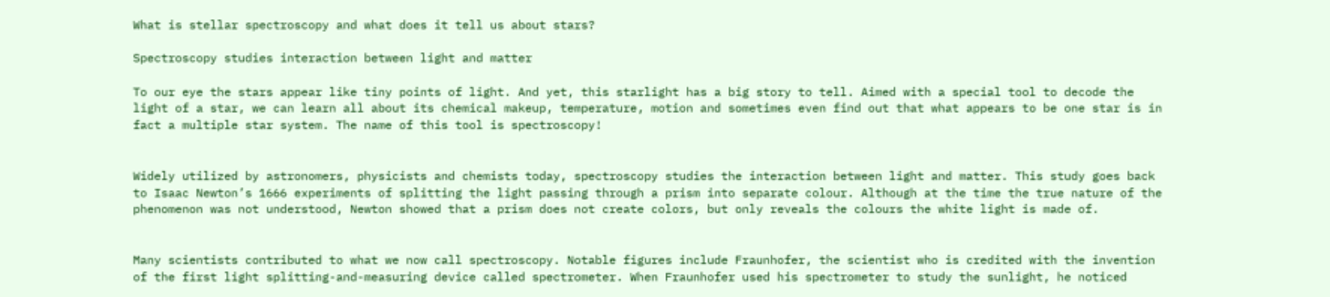What is stellar spectroscopy and what does it tell us about stars?

Spectroscopy studies interaction between light and matter

To our eye the stars appear like tiny points of light. And yet, this starlight has a big story to tell. Aimed with a special tool to decode the light of a star, we can learn all about its chemical makeup, temperature, motion and sometimes even find out that what appears to be one star is in fact a multiple star system. The name of this tool is spectroscopy!


Widely utilized by astronomers, physicists and chemists today, spectroscopy studies the interaction between light and matter. This study goes back to Isaac Newton’s 1666 experiments of splitting the light passing through a prism into separate colour. Although at the time the true nature of the phenomenon was not understood, Newton showed that a prism does not create colors, but only reveals the colours the white light is made of.


Many scientists contributed to what we now call spectroscopy. Notable figures include Fraunhofer, the scientist who is credited with the invention of the first light splitting-and-measuring device called spectrometer. When Fraunhofer used his spectrometer to study the sunlight, he noticed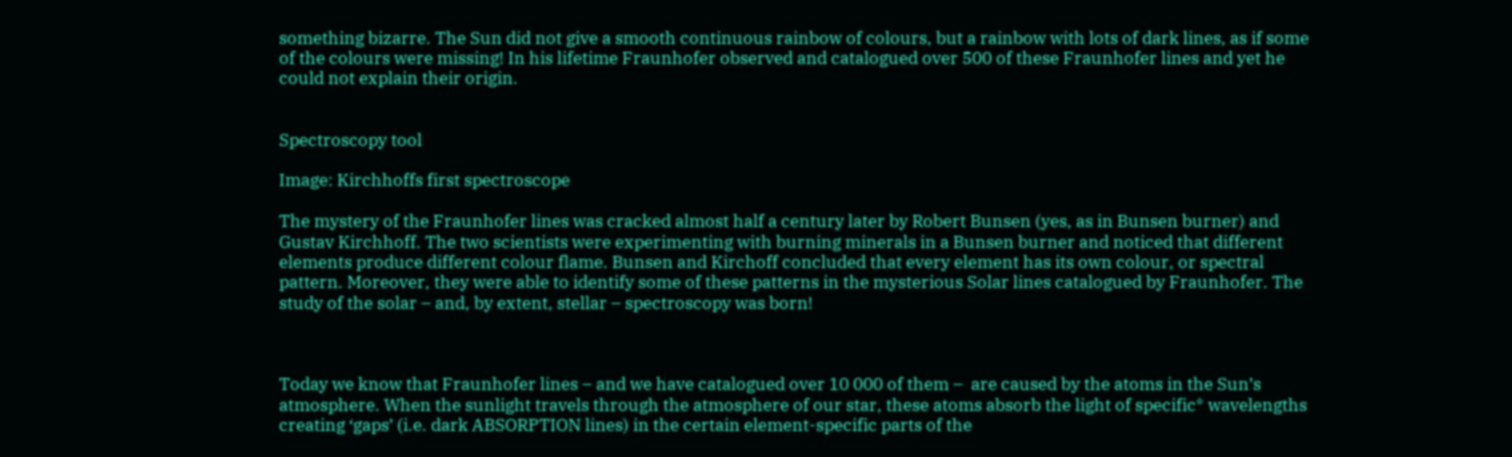something bizarre. The Sun did not give a smooth continuous rainbow of colours, but a rainbow with lots of dark lines, as if some of the colours were missing! In his lifetime Fraunhofer observed and catalogued over 500 of these Fraunhofer lines and yet he could not explain their origin.


Spectroscopy tool

Image: Kirchhoffs first spectroscope

The mystery of the Fraunhofer lines was cracked almost half a century later by Robert Bunsen (yes, as in Bunsen burner) and Gustav Kirchhoff. The two scientists were experimenting with burning minerals in a Bunsen burner and noticed that different elements produce different colour flame. Bunsen and Kirchoff concluded that every element has its own colour, or spectral pattern. Moreover, they were able to identify some of these patterns in the mysterious Solar lines catalogued by Fraunhofer. The study of the solar – and, by extent, stellar – spectroscopy was born!



Today we know that Fraunhofer lines – and we have catalogued over 10 000 of them –  are caused by the atoms in the Sun’s atmosphere. When the sunlight travels through the atmosphere of our star, these atoms absorb the light of specific* wavelengths creating ‘gaps’ (i.e. dark ABSORPTION lines) in the certain element-specific parts of the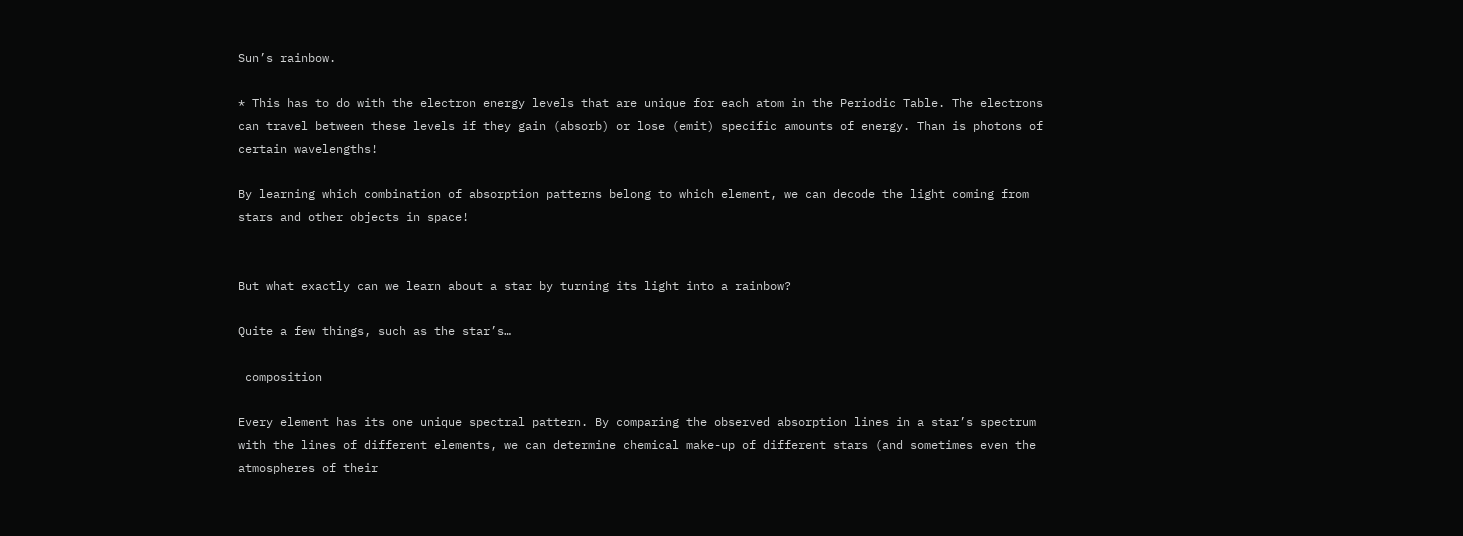Sun’s rainbow.

* This has to do with the electron energy levels that are unique for each atom in the Periodic Table. The electrons can travel between these levels if they gain (absorb) or lose (emit) specific amounts of energy. Than is photons of certain wavelengths!

By learning which combination of absorption patterns belong to which element, we can decode the light coming from stars and other objects in space!


But what exactly can we learn about a star by turning its light into a rainbow?

Quite a few things, such as the star’s…

 composition

Every element has its one unique spectral pattern. By comparing the observed absorption lines in a star’s spectrum with the lines of different elements, we can determine chemical make-up of different stars (and sometimes even the atmospheres of their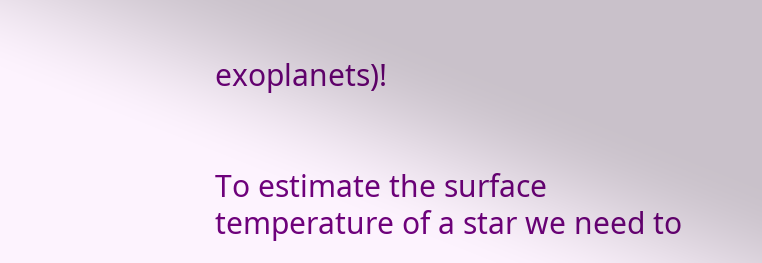exoplanets)!


To estimate the surface temperature of a star we need to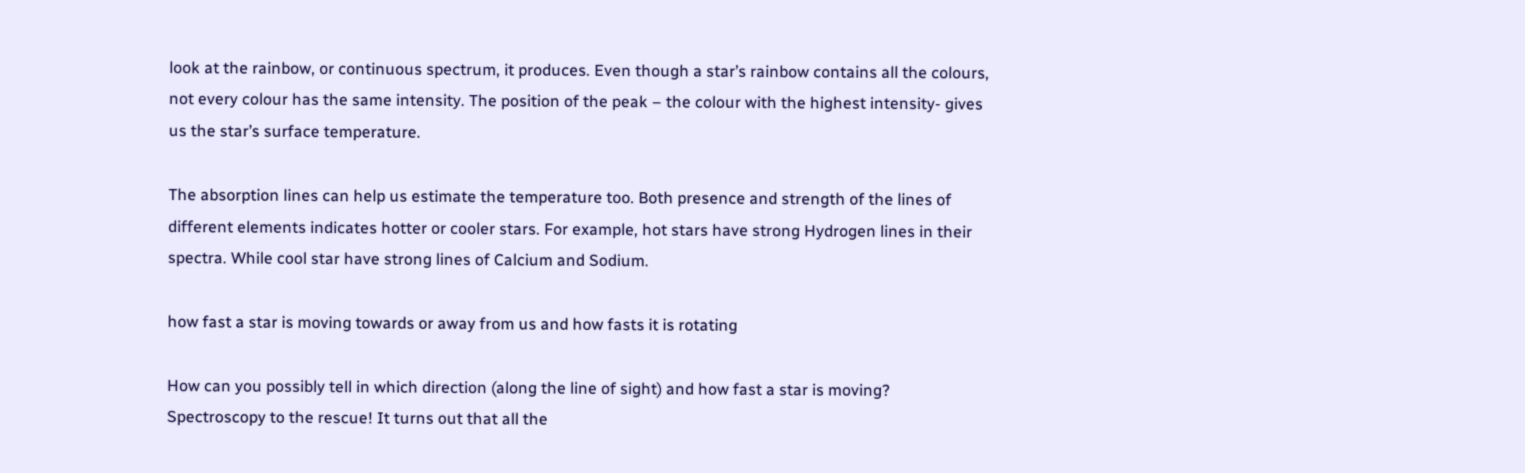look at the rainbow, or continuous spectrum, it produces. Even though a star’s rainbow contains all the colours, not every colour has the same intensity. The position of the peak – the colour with the highest intensity- gives us the star’s surface temperature.

The absorption lines can help us estimate the temperature too. Both presence and strength of the lines of different elements indicates hotter or cooler stars. For example, hot stars have strong Hydrogen lines in their spectra. While cool star have strong lines of Calcium and Sodium.

how fast a star is moving towards or away from us and how fasts it is rotating

How can you possibly tell in which direction (along the line of sight) and how fast a star is moving? Spectroscopy to the rescue! It turns out that all the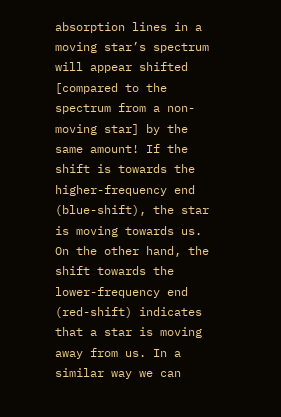absorption lines in a moving star’s spectrum will appear shifted [compared to the spectrum from a non-moving star] by the same amount! If the shift is towards the higher-frequency end (blue-shift), the star is moving towards us. On the other hand, the shift towards the lower-frequency end (red-shift) indicates that a star is moving away from us. In a similar way we can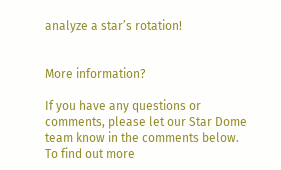analyze a star’s rotation!


More information?

If you have any questions or comments, please let our Star Dome team know in the comments below. To find out more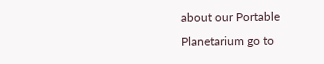about our Portable Planetarium go to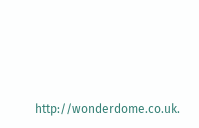http://wonderdome.co.uk.